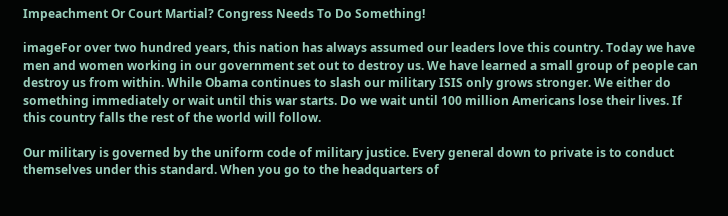Impeachment Or Court Martial? Congress Needs To Do Something!

imageFor over two hundred years, this nation has always assumed our leaders love this country. Today we have men and women working in our government set out to destroy us. We have learned a small group of people can destroy us from within. While Obama continues to slash our military ISIS only grows stronger. We either do something immediately or wait until this war starts. Do we wait until 100 million Americans lose their lives. If this country falls the rest of the world will follow.

Our military is governed by the uniform code of military justice. Every general down to private is to conduct themselves under this standard. When you go to the headquarters of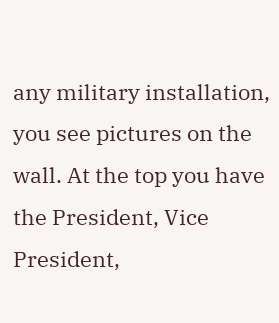any military installation, you see pictures on the wall. At the top you have the President, Vice President,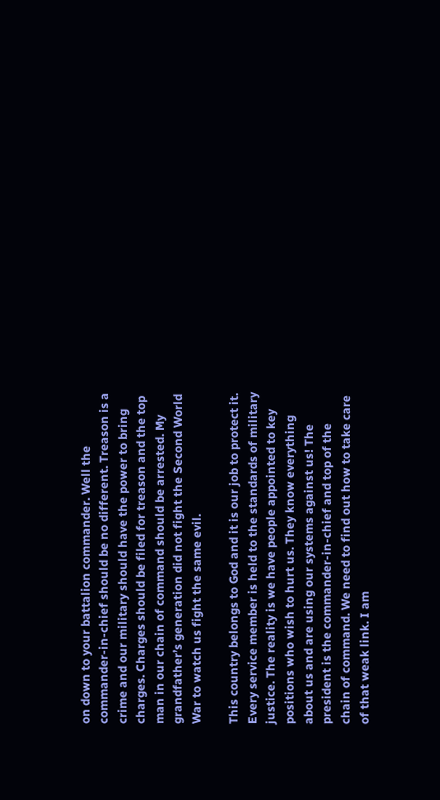on down to your battalion commander. Well the commander-in-chief should be no different. Treason is a crime and our military should have the power to bring charges. Charges should be filed for treason and the top man in our chain of command should be arrested. My grandfather’s generation did not fight the Second World War to watch us fight the same evil.

This country belongs to God and it is our job to protect it. Every service member is held to the standards of military justice. The reality is we have people appointed to key positions who wish to hurt us. They know everything about us and are using our systems against us! The president is the commander-in-chief and top of the chain of command. We need to find out how to take care of that weak link. I am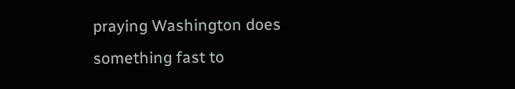praying Washington does something fast to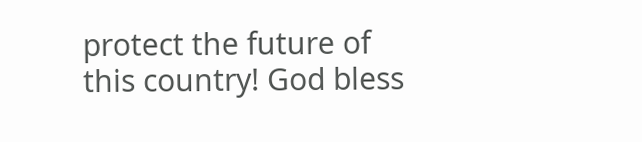protect the future of this country! God bless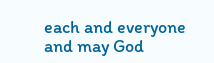each and everyone and may God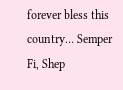forever bless this country… Semper Fi, Shep